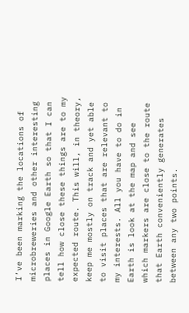I’ve been marking the locations of microbreweries and other interesting places in Google Earth so that I can tell how close these things are to my expected route. This will, in theory, keep me mostly on track and yet able to visit places that are relevant to my interests. All you have to do in Earth is look at the map and see which markers are close to the route that Earth conveniently generates between any two points.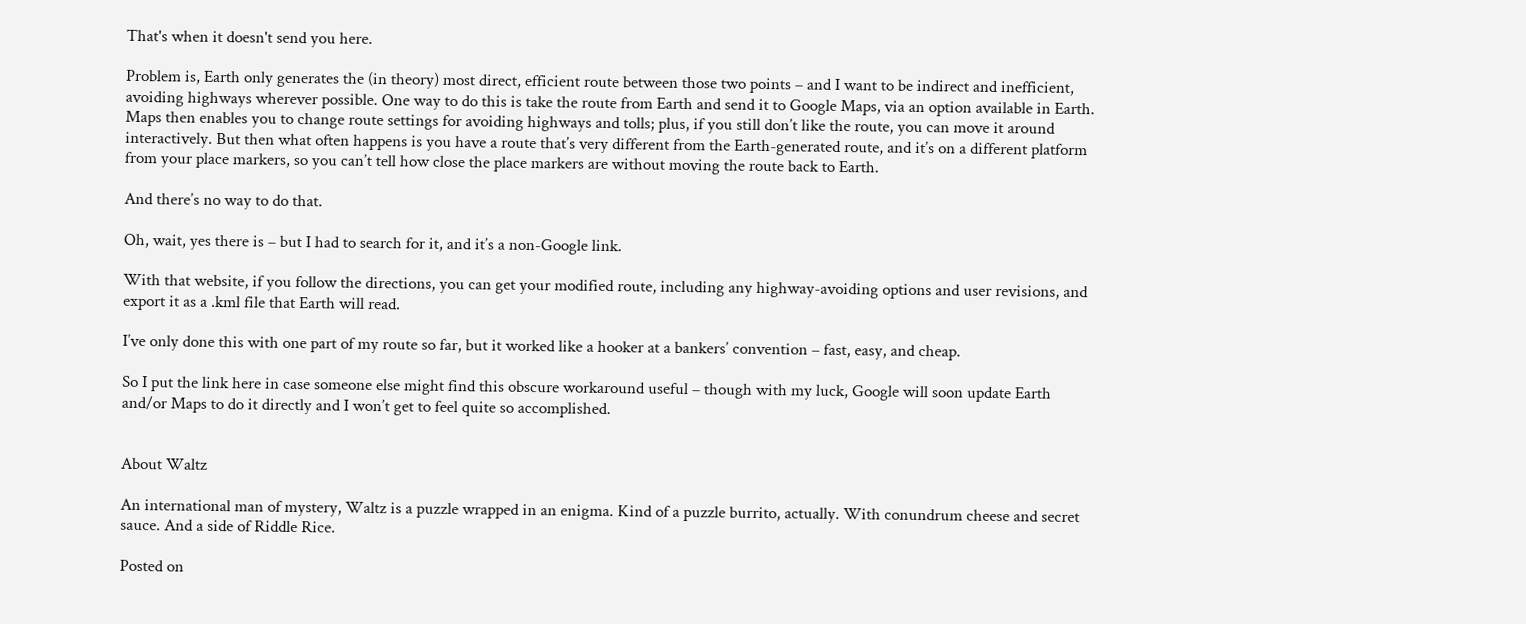That's when it doesn't send you here.

Problem is, Earth only generates the (in theory) most direct, efficient route between those two points – and I want to be indirect and inefficient, avoiding highways wherever possible. One way to do this is take the route from Earth and send it to Google Maps, via an option available in Earth. Maps then enables you to change route settings for avoiding highways and tolls; plus, if you still don’t like the route, you can move it around interactively. But then what often happens is you have a route that’s very different from the Earth-generated route, and it’s on a different platform from your place markers, so you can’t tell how close the place markers are without moving the route back to Earth.

And there’s no way to do that.

Oh, wait, yes there is – but I had to search for it, and it’s a non-Google link.

With that website, if you follow the directions, you can get your modified route, including any highway-avoiding options and user revisions, and export it as a .kml file that Earth will read.

I’ve only done this with one part of my route so far, but it worked like a hooker at a bankers’ convention – fast, easy, and cheap.

So I put the link here in case someone else might find this obscure workaround useful – though with my luck, Google will soon update Earth and/or Maps to do it directly and I won’t get to feel quite so accomplished.


About Waltz

An international man of mystery, Waltz is a puzzle wrapped in an enigma. Kind of a puzzle burrito, actually. With conundrum cheese and secret sauce. And a side of Riddle Rice.

Posted on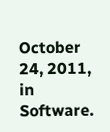October 24, 2011, in Software.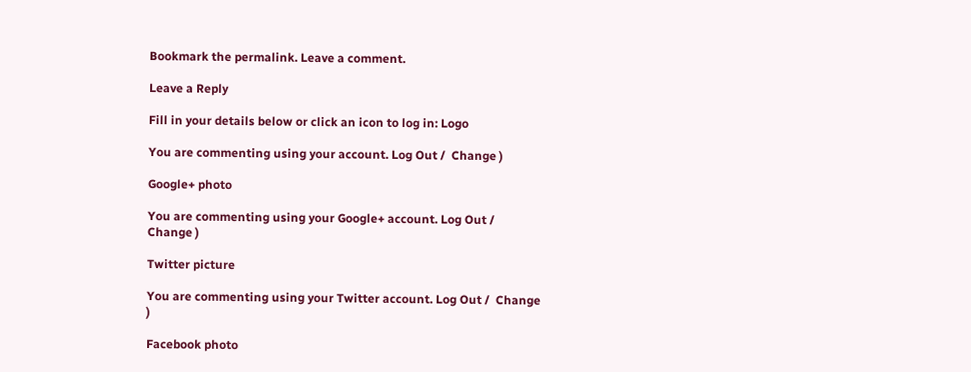Bookmark the permalink. Leave a comment.

Leave a Reply

Fill in your details below or click an icon to log in: Logo

You are commenting using your account. Log Out /  Change )

Google+ photo

You are commenting using your Google+ account. Log Out /  Change )

Twitter picture

You are commenting using your Twitter account. Log Out /  Change )

Facebook photo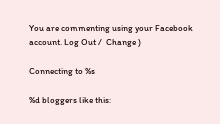You are commenting using your Facebook account. Log Out /  Change )

Connecting to %s

%d bloggers like this: